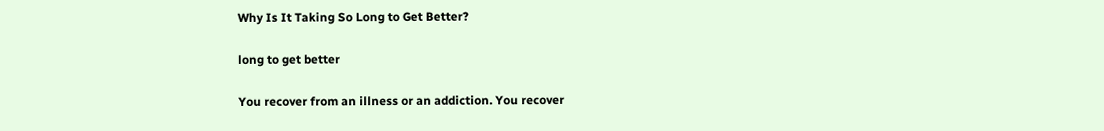Why Is It Taking So Long to Get Better?

long to get better

You recover from an illness or an addiction. You recover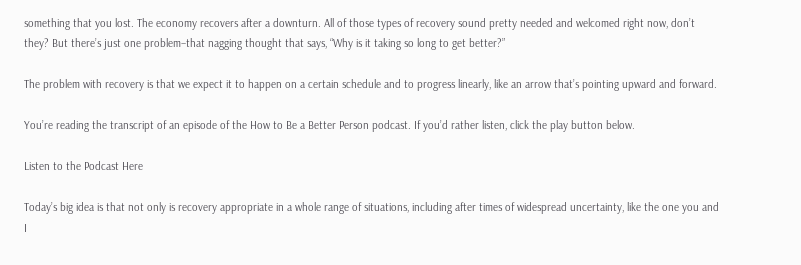something that you lost. The economy recovers after a downturn. All of those types of recovery sound pretty needed and welcomed right now, don’t they? But there’s just one problem–that nagging thought that says, “Why is it taking so long to get better?”

The problem with recovery is that we expect it to happen on a certain schedule and to progress linearly, like an arrow that’s pointing upward and forward.

You’re reading the transcript of an episode of the How to Be a Better Person podcast. If you’d rather listen, click the play button below.

Listen to the Podcast Here

Today’s big idea is that not only is recovery appropriate in a whole range of situations, including after times of widespread uncertainty, like the one you and I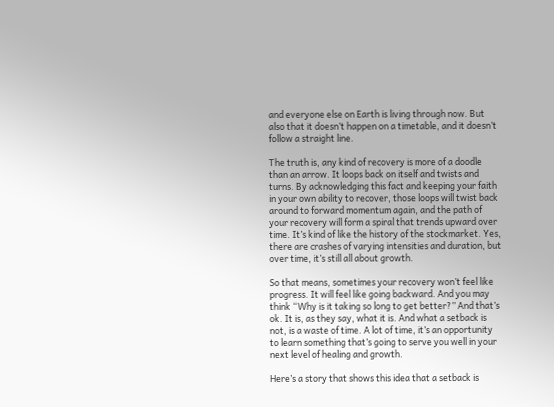and everyone else on Earth is living through now. But also that it doesn’t happen on a timetable, and it doesn’t follow a straight line.

The truth is, any kind of recovery is more of a doodle than an arrow. It loops back on itself and twists and turns. By acknowledging this fact and keeping your faith in your own ability to recover, those loops will twist back around to forward momentum again, and the path of your recovery will form a spiral that trends upward over time. It’s kind of like the history of the stockmarket. Yes, there are crashes of varying intensities and duration, but over time, it’s still all about growth.

So that means, sometimes your recovery won’t feel like progress. It will feel like going backward. And you may think “Why is it taking so long to get better?” And that’s ok. It is, as they say, what it is. And what a setback is not, is a waste of time. A lot of time, it’s an opportunity to learn something that’s going to serve you well in your next level of healing and growth.

Here’s a story that shows this idea that a setback is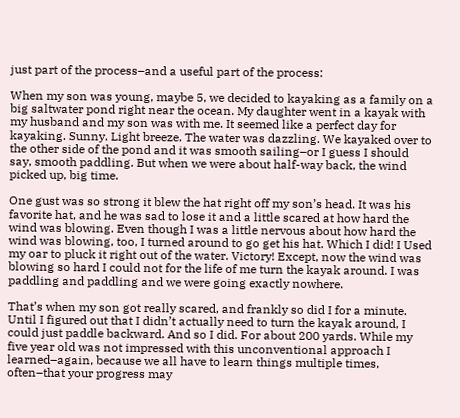just part of the process–and a useful part of the process:

When my son was young, maybe 5, we decided to kayaking as a family on a big saltwater pond right near the ocean. My daughter went in a kayak with my husband and my son was with me. It seemed like a perfect day for kayaking. Sunny. Light breeze. The water was dazzling. We kayaked over to the other side of the pond and it was smooth sailing–or I guess I should say, smooth paddling. But when we were about half-way back, the wind picked up, big time.

One gust was so strong it blew the hat right off my son’s head. It was his favorite hat, and he was sad to lose it and a little scared at how hard the wind was blowing. Even though I was a little nervous about how hard the wind was blowing, too, I turned around to go get his hat. Which I did! I Used my oar to pluck it right out of the water. Victory! Except, now the wind was blowing so hard I could not for the life of me turn the kayak around. I was paddling and paddling and we were going exactly nowhere.

That’s when my son got really scared, and frankly so did I for a minute. Until I figured out that I didn’t actually need to turn the kayak around, I could just paddle backward. And so I did. For about 200 yards. While my five year old was not impressed with this unconventional approach I learned–again, because we all have to learn things multiple times, often–that your progress may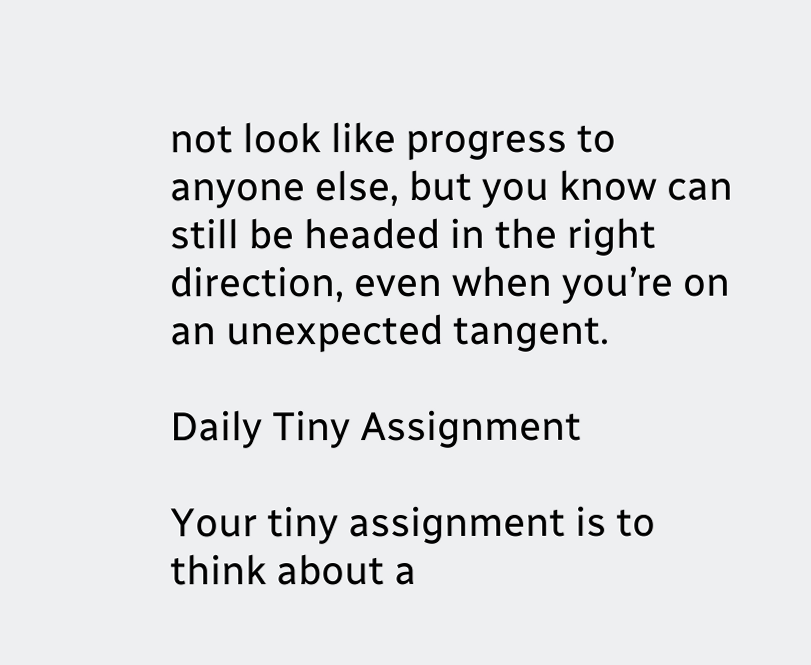not look like progress to anyone else, but you know can still be headed in the right direction, even when you’re on an unexpected tangent.

Daily Tiny Assignment

Your tiny assignment is to think about a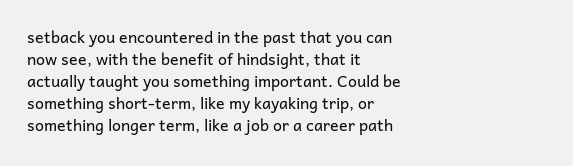setback you encountered in the past that you can now see, with the benefit of hindsight, that it actually taught you something important. Could be something short-term, like my kayaking trip, or something longer term, like a job or a career path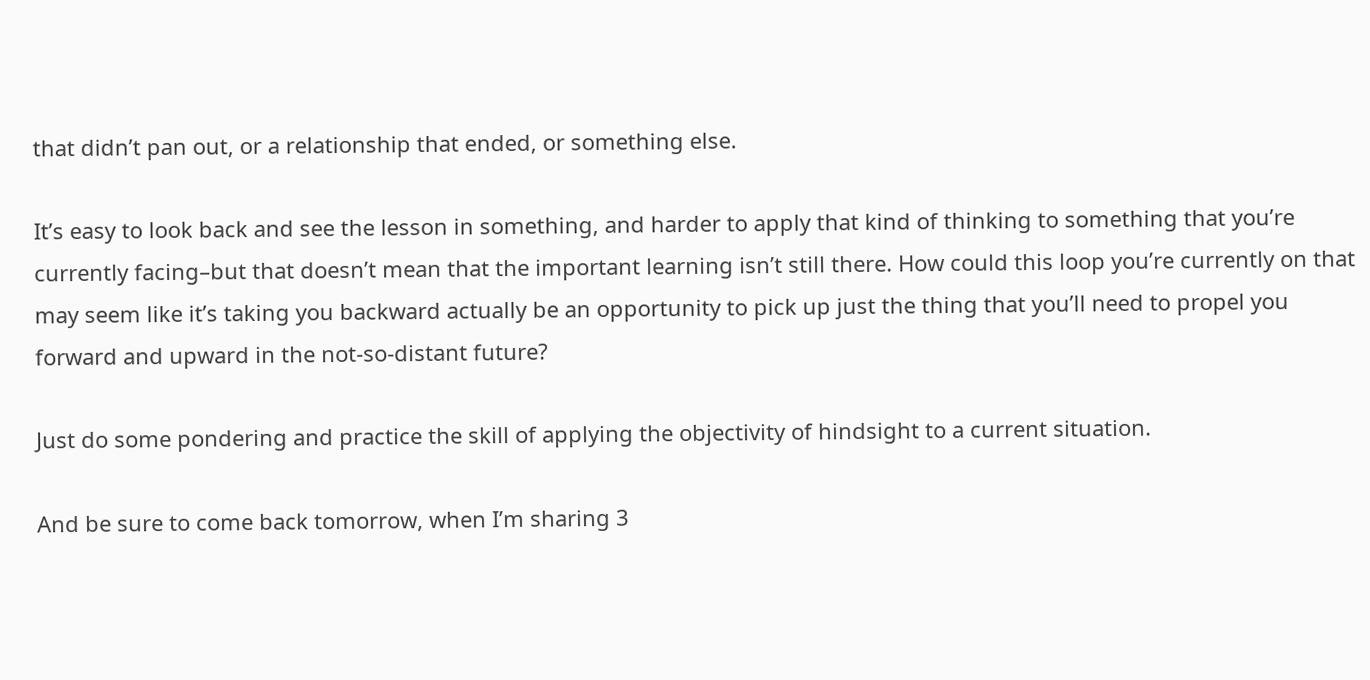that didn’t pan out, or a relationship that ended, or something else.

It’s easy to look back and see the lesson in something, and harder to apply that kind of thinking to something that you’re currently facing–but that doesn’t mean that the important learning isn’t still there. How could this loop you’re currently on that may seem like it’s taking you backward actually be an opportunity to pick up just the thing that you’ll need to propel you forward and upward in the not-so-distant future?

Just do some pondering and practice the skill of applying the objectivity of hindsight to a current situation.

And be sure to come back tomorrow, when I’m sharing 3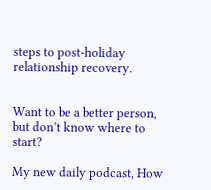steps to post-holiday relationship recovery.


Want to be a better person, but don’t know where to start?

My new daily podcast, How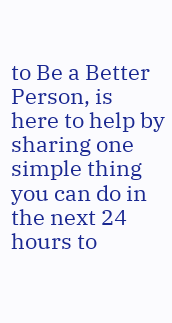to Be a Better Person, is here to help by sharing one simple thing you can do in the next 24 hours to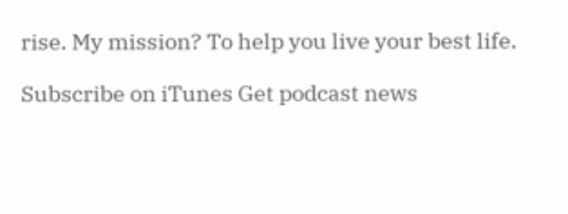rise. My mission? To help you live your best life.

Subscribe on iTunes Get podcast news